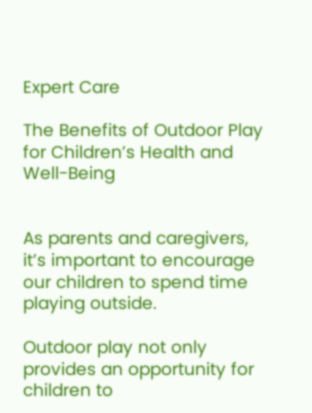Expert Care

The Benefits of Outdoor Play for Children’s Health and Well-Being


As parents and caregivers, it’s important to encourage our children to spend time playing outside.

Outdoor play not only provides an opportunity for children to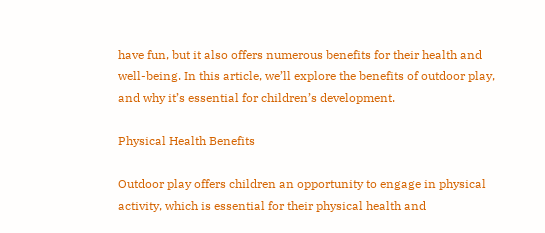have fun, but it also offers numerous benefits for their health and well-being. In this article, we’ll explore the benefits of outdoor play, and why it’s essential for children’s development.

Physical Health Benefits

Outdoor play offers children an opportunity to engage in physical activity, which is essential for their physical health and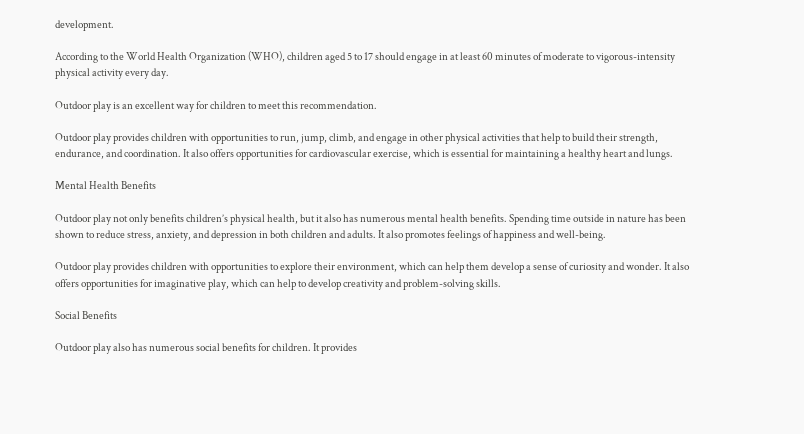development.

According to the World Health Organization (WHO), children aged 5 to 17 should engage in at least 60 minutes of moderate to vigorous-intensity physical activity every day.

Outdoor play is an excellent way for children to meet this recommendation.

Outdoor play provides children with opportunities to run, jump, climb, and engage in other physical activities that help to build their strength, endurance, and coordination. It also offers opportunities for cardiovascular exercise, which is essential for maintaining a healthy heart and lungs.

Mental Health Benefits

Outdoor play not only benefits children’s physical health, but it also has numerous mental health benefits. Spending time outside in nature has been shown to reduce stress, anxiety, and depression in both children and adults. It also promotes feelings of happiness and well-being.

Outdoor play provides children with opportunities to explore their environment, which can help them develop a sense of curiosity and wonder. It also offers opportunities for imaginative play, which can help to develop creativity and problem-solving skills.

Social Benefits

Outdoor play also has numerous social benefits for children. It provides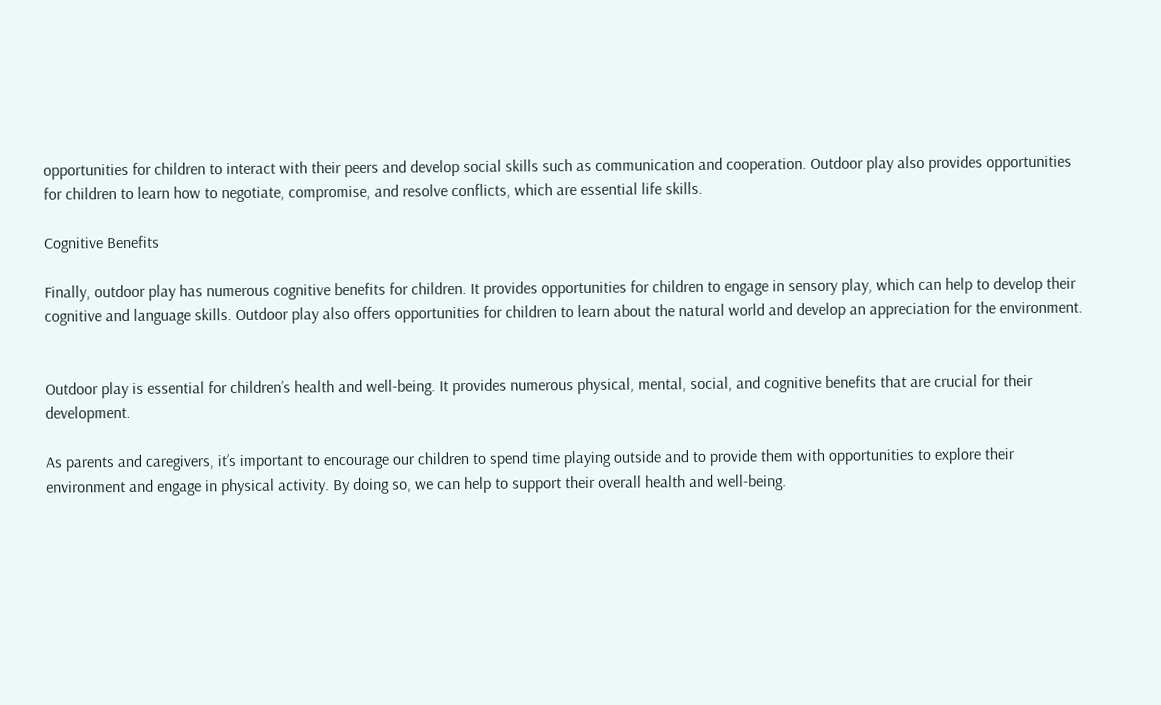opportunities for children to interact with their peers and develop social skills such as communication and cooperation. Outdoor play also provides opportunities for children to learn how to negotiate, compromise, and resolve conflicts, which are essential life skills.

Cognitive Benefits

Finally, outdoor play has numerous cognitive benefits for children. It provides opportunities for children to engage in sensory play, which can help to develop their cognitive and language skills. Outdoor play also offers opportunities for children to learn about the natural world and develop an appreciation for the environment.


Outdoor play is essential for children’s health and well-being. It provides numerous physical, mental, social, and cognitive benefits that are crucial for their development.

As parents and caregivers, it’s important to encourage our children to spend time playing outside and to provide them with opportunities to explore their environment and engage in physical activity. By doing so, we can help to support their overall health and well-being.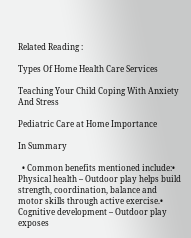Related Reading :

Types Of Home Health Care Services

Teaching Your Child Coping With Anxiety And Stress

Pediatric Care at Home Importance

In Summary

  • Common benefits mentioned include:• Physical health – Outdoor play helps build strength, coordination, balance and motor skills through active exercise.• Cognitive development – Outdoor play exposes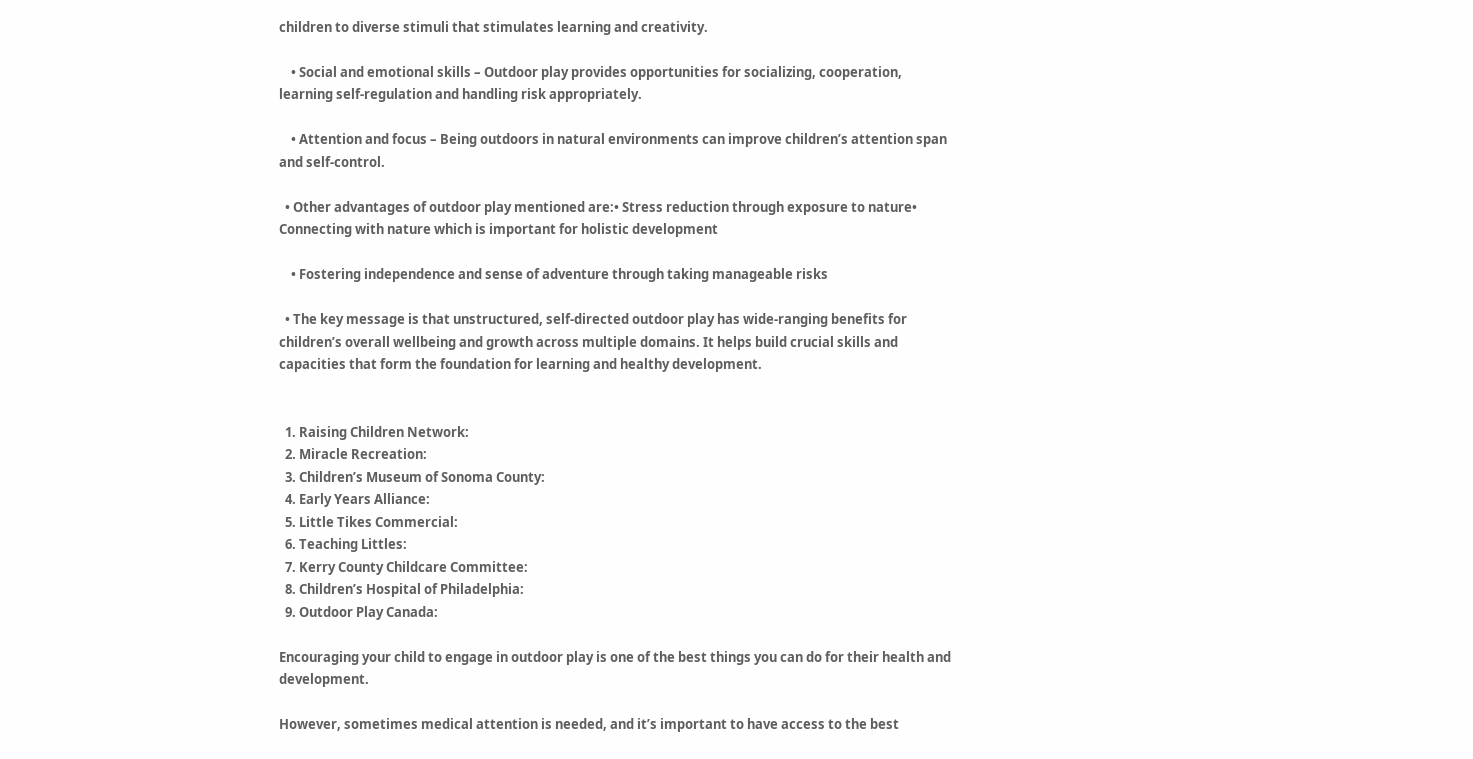children to diverse stimuli that stimulates learning and creativity.

    • Social and emotional skills – Outdoor play provides opportunities for socializing, cooperation, learning self-regulation and handling risk appropriately.

    • Attention and focus – Being outdoors in natural environments can improve children’s attention span and self-control.

  • Other advantages of outdoor play mentioned are:• Stress reduction through exposure to nature• Connecting with nature which is important for holistic development

    • Fostering independence and sense of adventure through taking manageable risks

  • The key message is that unstructured, self-directed outdoor play has wide-ranging benefits for children’s overall wellbeing and growth across multiple domains. It helps build crucial skills and capacities that form the foundation for learning and healthy development.


  1. Raising Children Network:
  2. Miracle Recreation:
  3. Children’s Museum of Sonoma County:
  4. Early Years Alliance:
  5. Little Tikes Commercial:
  6. Teaching Littles:
  7. Kerry County Childcare Committee:
  8. Children’s Hospital of Philadelphia:
  9. Outdoor Play Canada:

Encouraging your child to engage in outdoor play is one of the best things you can do for their health and development.

However, sometimes medical attention is needed, and it’s important to have access to the best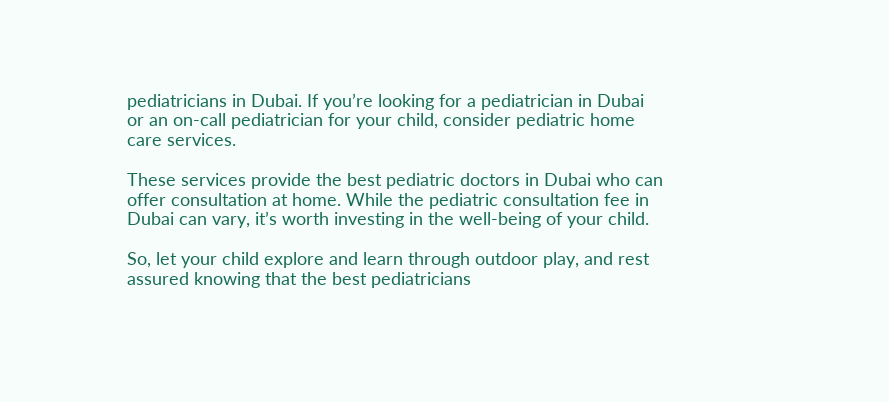pediatricians in Dubai. If you’re looking for a pediatrician in Dubai or an on-call pediatrician for your child, consider pediatric home care services.

These services provide the best pediatric doctors in Dubai who can offer consultation at home. While the pediatric consultation fee in Dubai can vary, it’s worth investing in the well-being of your child.

So, let your child explore and learn through outdoor play, and rest assured knowing that the best pediatricians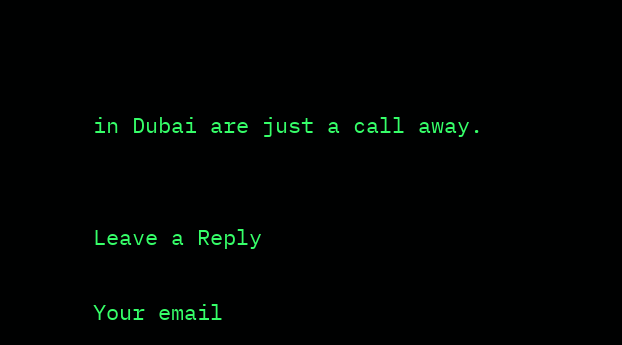in Dubai are just a call away.


Leave a Reply

Your email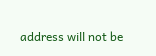address will not be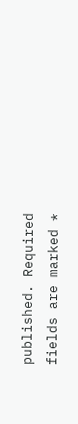published. Required fields are marked *